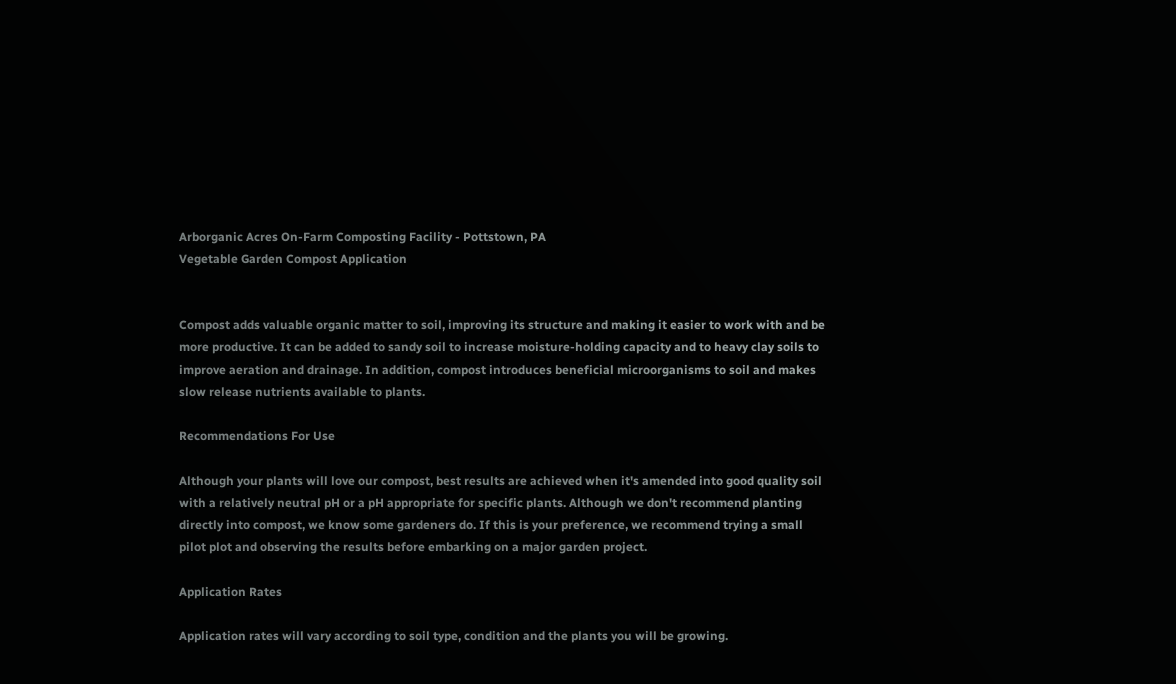Arborganic Acres On-Farm Composting Facility - Pottstown, PA
Vegetable Garden Compost Application


Compost adds valuable organic matter to soil, improving its structure and making it easier to work with and be more productive. It can be added to sandy soil to increase moisture-holding capacity and to heavy clay soils to improve aeration and drainage. In addition, compost introduces beneficial microorganisms to soil and makes slow release nutrients available to plants.

Recommendations For Use

Although your plants will love our compost, best results are achieved when it's amended into good quality soil with a relatively neutral pH or a pH appropriate for specific plants. Although we don't recommend planting directly into compost, we know some gardeners do. If this is your preference, we recommend trying a small pilot plot and observing the results before embarking on a major garden project.

Application Rates

Application rates will vary according to soil type, condition and the plants you will be growing.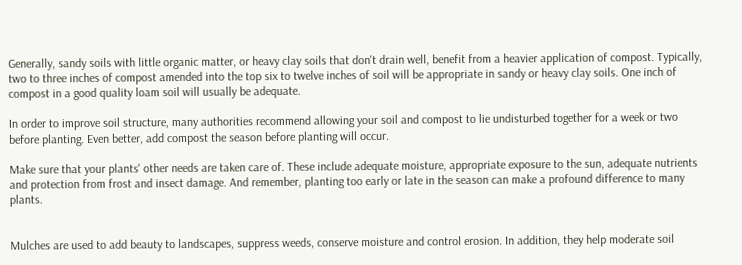Generally, sandy soils with little organic matter, or heavy clay soils that don't drain well, benefit from a heavier application of compost. Typically, two to three inches of compost amended into the top six to twelve inches of soil will be appropriate in sandy or heavy clay soils. One inch of compost in a good quality loam soil will usually be adequate.

In order to improve soil structure, many authorities recommend allowing your soil and compost to lie undisturbed together for a week or two before planting. Even better, add compost the season before planting will occur.

Make sure that your plants' other needs are taken care of. These include adequate moisture, appropriate exposure to the sun, adequate nutrients and protection from frost and insect damage. And remember, planting too early or late in the season can make a profound difference to many plants.


Mulches are used to add beauty to landscapes, suppress weeds, conserve moisture and control erosion. In addition, they help moderate soil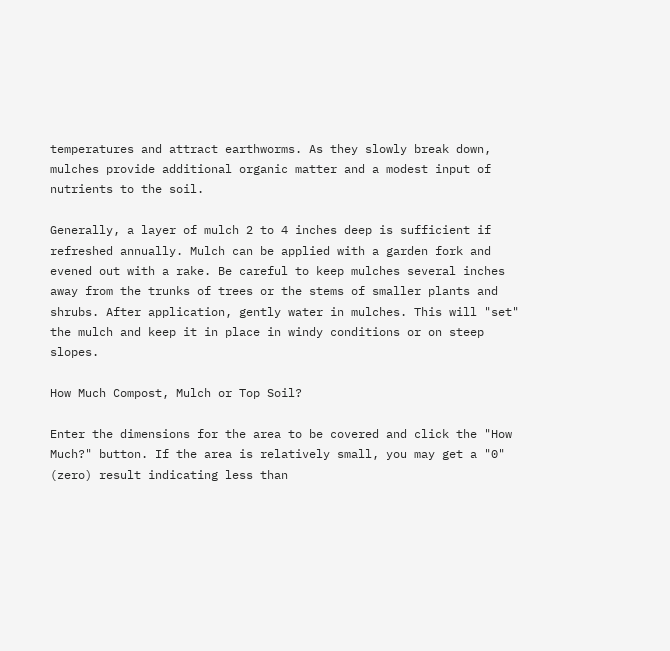temperatures and attract earthworms. As they slowly break down, mulches provide additional organic matter and a modest input of nutrients to the soil.

Generally, a layer of mulch 2 to 4 inches deep is sufficient if refreshed annually. Mulch can be applied with a garden fork and evened out with a rake. Be careful to keep mulches several inches away from the trunks of trees or the stems of smaller plants and shrubs. After application, gently water in mulches. This will "set" the mulch and keep it in place in windy conditions or on steep slopes.

How Much Compost, Mulch or Top Soil?

Enter the dimensions for the area to be covered and click the "How Much?" button. If the area is relatively small, you may get a "0" (zero) result indicating less than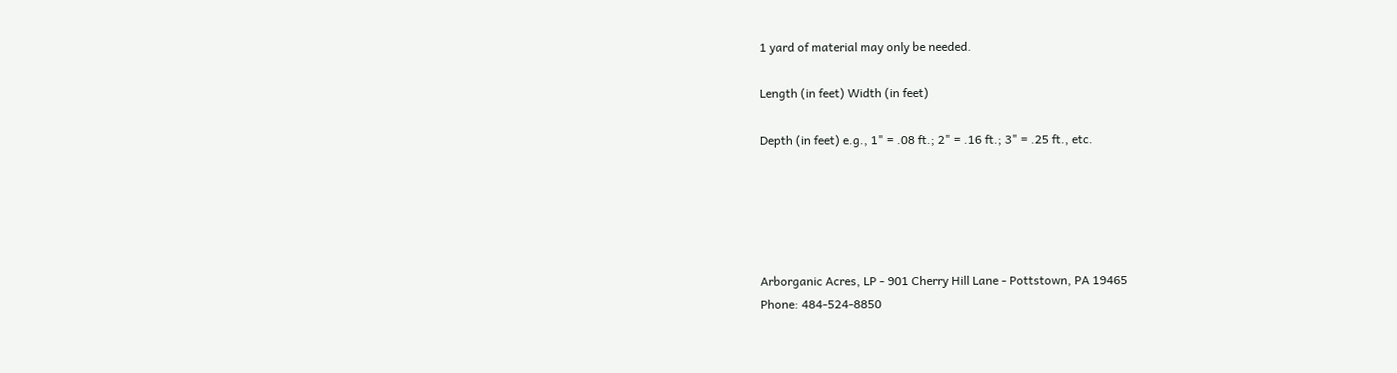1 yard of material may only be needed.

Length (in feet) Width (in feet)

Depth (in feet) e.g., 1" = .08 ft.; 2" = .16 ft.; 3" = .25 ft., etc.





Arborganic Acres, LP - 901 Cherry Hill Lane - Pottstown, PA 19465
Phone: 484-524-8850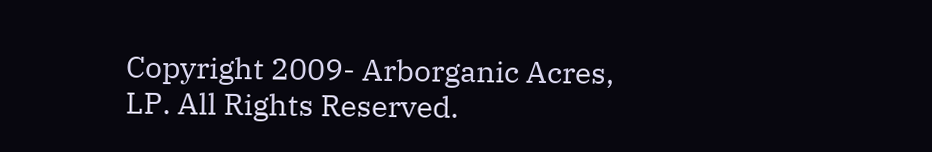Copyright 2009- Arborganic Acres, LP. All Rights Reserved.